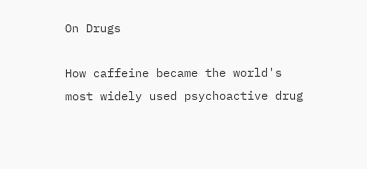On Drugs

How caffeine became the world's most widely used psychoactive drug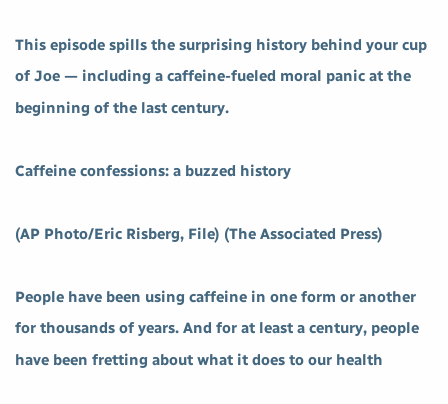This episode spills the surprising history behind your cup of Joe — including a caffeine-fueled moral panic at the beginning of the last century.

Caffeine confessions: a buzzed history

(AP Photo/Eric Risberg, File) (The Associated Press)

People have been using caffeine in one form or another for thousands of years. And for at least a century, people have been fretting about what it does to our health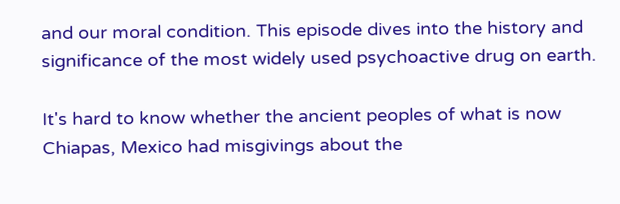and our moral condition. This episode dives into the history and significance of the most widely used psychoactive drug on earth.

It's hard to know whether the ancient peoples of what is now Chiapas, Mexico had misgivings about the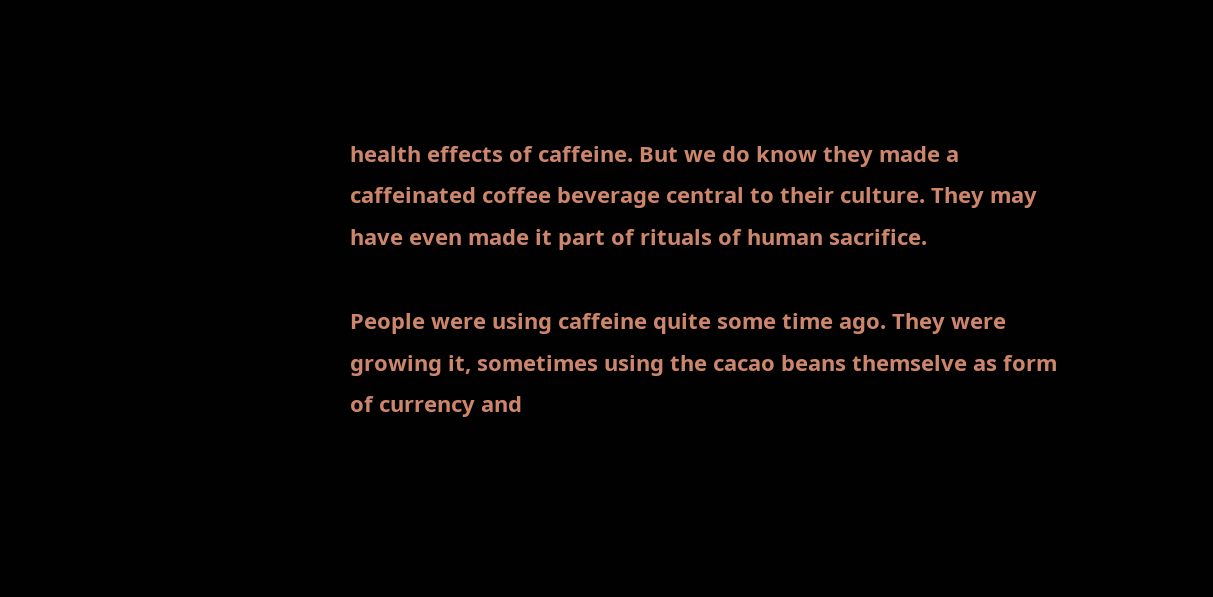health effects of caffeine. But we do know they made a caffeinated coffee beverage central to their culture. They may have even made it part of rituals of human sacrifice.

People were using caffeine quite some time ago. They were growing it, sometimes using the cacao beans themselve as form of currency and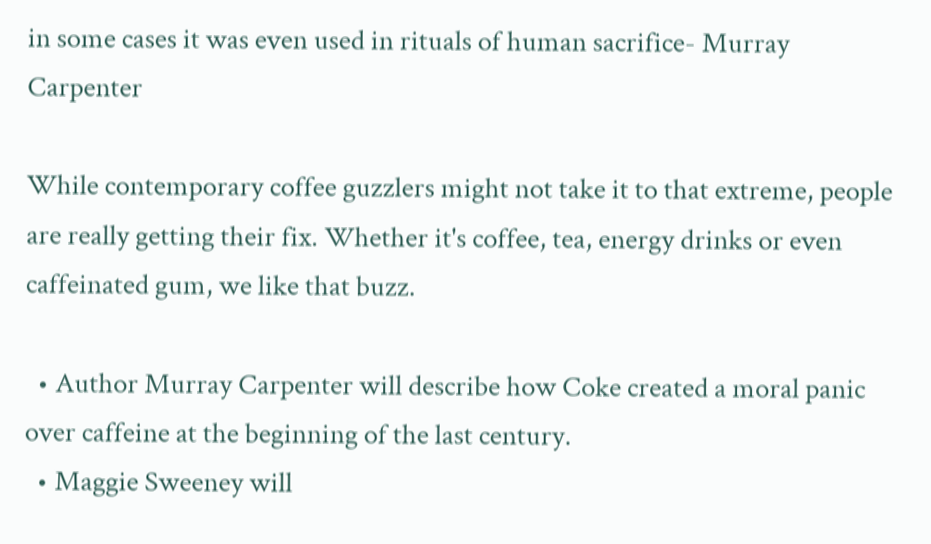in some cases it was even used in rituals of human sacrifice- Murray Carpenter

While contemporary coffee guzzlers might not take it to that extreme, people are really getting their fix. Whether it's coffee, tea, energy drinks or even caffeinated gum, we like that buzz.

  • Author Murray Carpenter will describe how Coke created a moral panic over caffeine at the beginning of the last century.
  • Maggie Sweeney will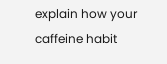explain how your caffeine habit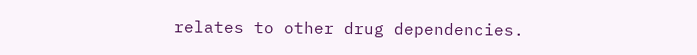relates to other drug dependencies.